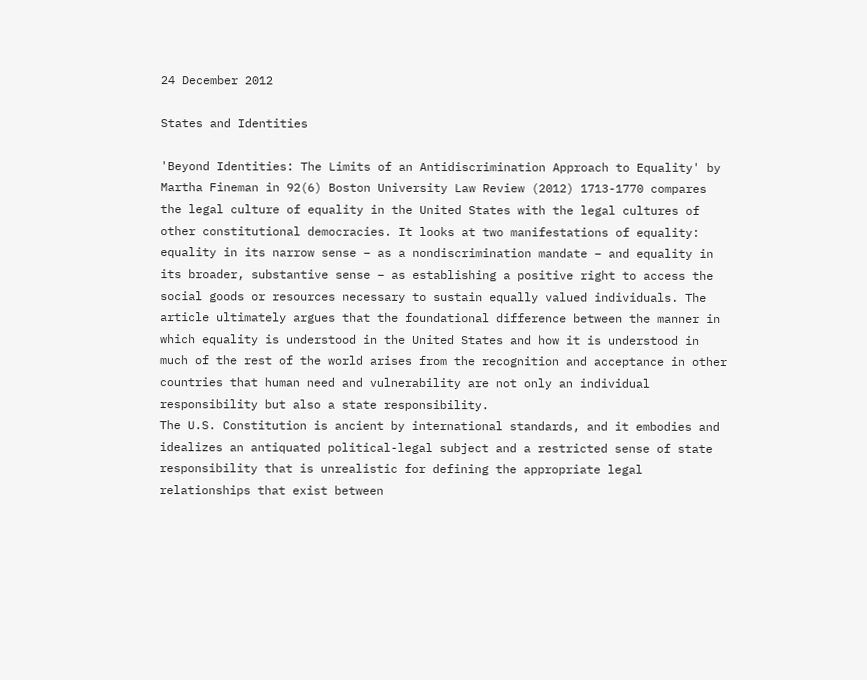24 December 2012

States and Identities

'Beyond Identities: The Limits of an Antidiscrimination Approach to Equality' by Martha Fineman in 92(6) Boston University Law Review (2012) 1713-1770 compares
the legal culture of equality in the United States with the legal cultures of other constitutional democracies. It looks at two manifestations of equality: equality in its narrow sense – as a nondiscrimination mandate – and equality in its broader, substantive sense – as establishing a positive right to access the social goods or resources necessary to sustain equally valued individuals. The article ultimately argues that the foundational difference between the manner in which equality is understood in the United States and how it is understood in much of the rest of the world arises from the recognition and acceptance in other countries that human need and vulnerability are not only an individual responsibility but also a state responsibility.
The U.S. Constitution is ancient by international standards, and it embodies and idealizes an antiquated political-legal subject and a restricted sense of state responsibility that is unrealistic for defining the appropriate legal relationships that exist between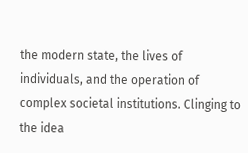the modern state, the lives of individuals, and the operation of complex societal institutions. Clinging to the idea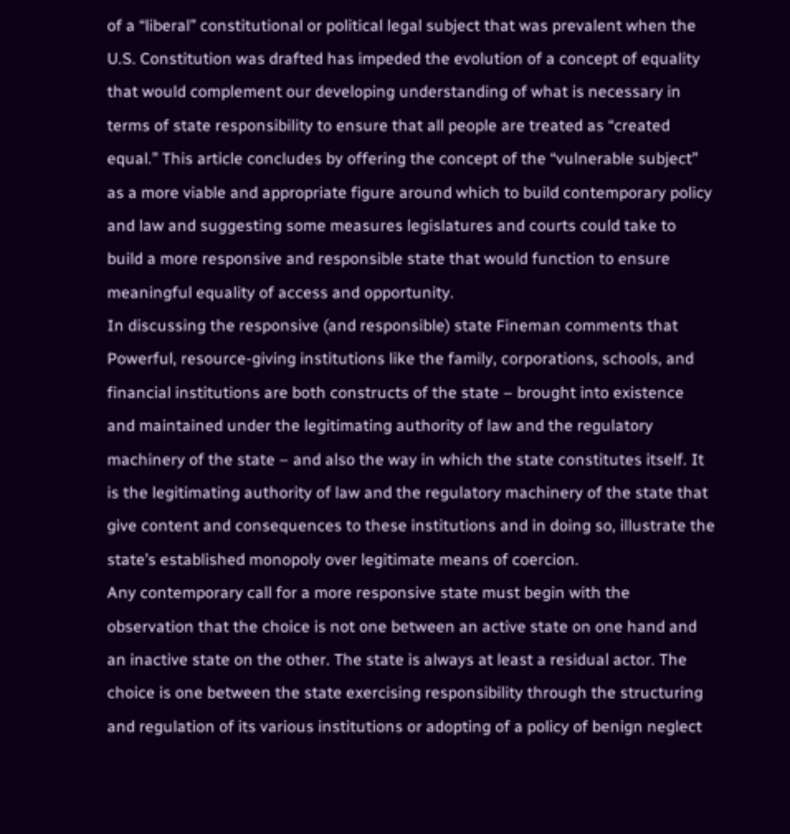of a “liberal” constitutional or political legal subject that was prevalent when the U.S. Constitution was drafted has impeded the evolution of a concept of equality that would complement our developing understanding of what is necessary in terms of state responsibility to ensure that all people are treated as “created equal.” This article concludes by offering the concept of the “vulnerable subject” as a more viable and appropriate figure around which to build contemporary policy and law and suggesting some measures legislatures and courts could take to build a more responsive and responsible state that would function to ensure meaningful equality of access and opportunity.
In discussing the responsive (and responsible) state Fineman comments that
Powerful, resource-giving institutions like the family, corporations, schools, and financial institutions are both constructs of the state – brought into existence and maintained under the legitimating authority of law and the regulatory machinery of the state – and also the way in which the state constitutes itself. It is the legitimating authority of law and the regulatory machinery of the state that give content and consequences to these institutions and in doing so, illustrate the state’s established monopoly over legitimate means of coercion.
Any contemporary call for a more responsive state must begin with the observation that the choice is not one between an active state on one hand and an inactive state on the other. The state is always at least a residual actor. The choice is one between the state exercising responsibility through the structuring and regulation of its various institutions or adopting of a policy of benign neglect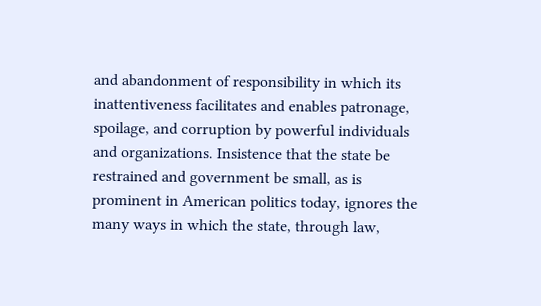and abandonment of responsibility in which its inattentiveness facilitates and enables patronage, spoilage, and corruption by powerful individuals and organizations. Insistence that the state be restrained and government be small, as is prominent in American politics today, ignores the many ways in which the state, through law,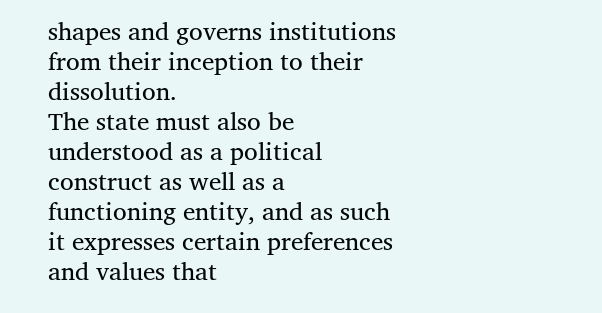shapes and governs institutions from their inception to their dissolution.
The state must also be understood as a political construct as well as a functioning entity, and as such it expresses certain preferences and values that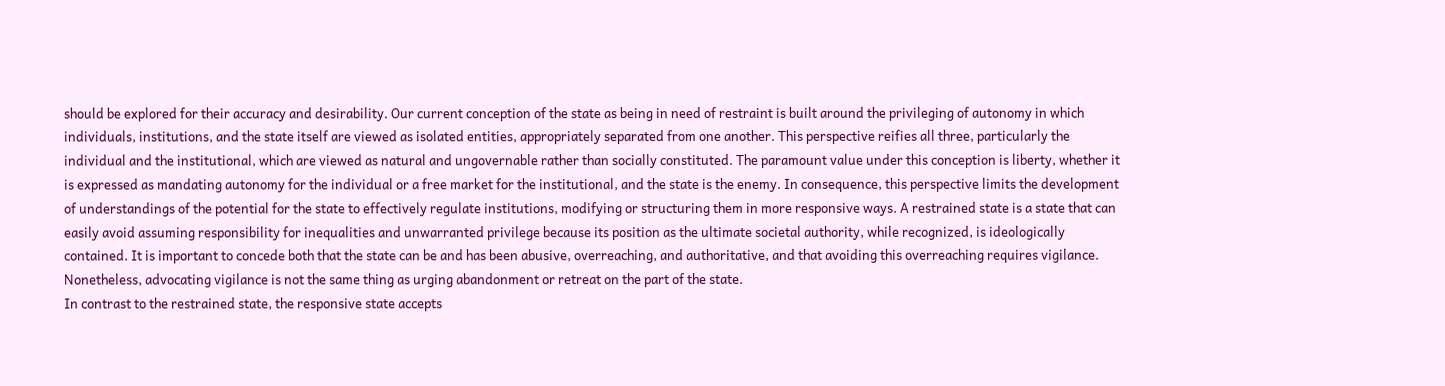should be explored for their accuracy and desirability. Our current conception of the state as being in need of restraint is built around the privileging of autonomy in which individuals, institutions, and the state itself are viewed as isolated entities, appropriately separated from one another. This perspective reifies all three, particularly the individual and the institutional, which are viewed as natural and ungovernable rather than socially constituted. The paramount value under this conception is liberty, whether it is expressed as mandating autonomy for the individual or a free market for the institutional, and the state is the enemy. In consequence, this perspective limits the development of understandings of the potential for the state to effectively regulate institutions, modifying or structuring them in more responsive ways. A restrained state is a state that can easily avoid assuming responsibility for inequalities and unwarranted privilege because its position as the ultimate societal authority, while recognized, is ideologically contained. It is important to concede both that the state can be and has been abusive, overreaching, and authoritative, and that avoiding this overreaching requires vigilance. Nonetheless, advocating vigilance is not the same thing as urging abandonment or retreat on the part of the state.
In contrast to the restrained state, the responsive state accepts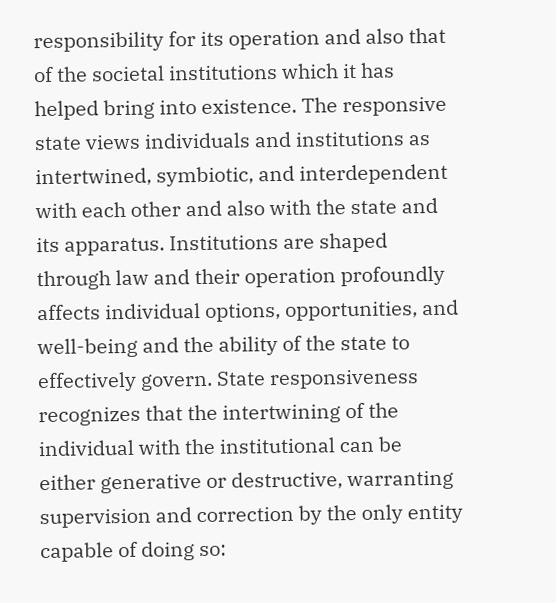responsibility for its operation and also that of the societal institutions which it has helped bring into existence. The responsive state views individuals and institutions as intertwined, symbiotic, and interdependent with each other and also with the state and its apparatus. Institutions are shaped through law and their operation profoundly affects individual options, opportunities, and well-being and the ability of the state to effectively govern. State responsiveness recognizes that the intertwining of the individual with the institutional can be either generative or destructive, warranting supervision and correction by the only entity capable of doing so: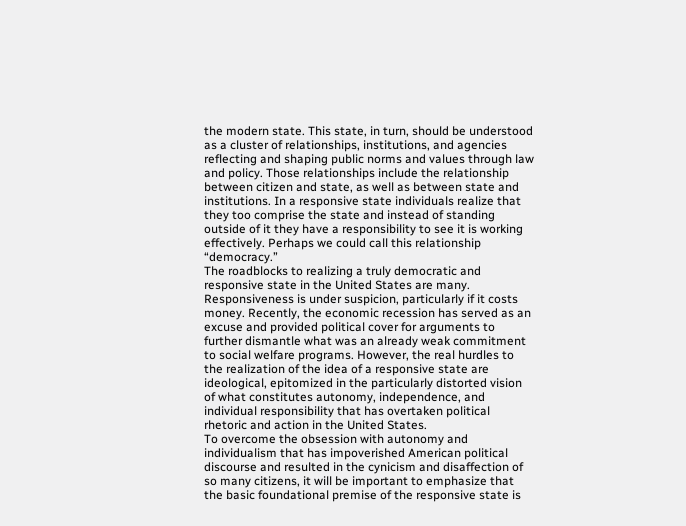the modern state. This state, in turn, should be understood as a cluster of relationships, institutions, and agencies reflecting and shaping public norms and values through law and policy. Those relationships include the relationship between citizen and state, as well as between state and institutions. In a responsive state individuals realize that they too comprise the state and instead of standing outside of it they have a responsibility to see it is working effectively. Perhaps we could call this relationship “democracy.”
The roadblocks to realizing a truly democratic and responsive state in the United States are many. Responsiveness is under suspicion, particularly if it costs money. Recently, the economic recession has served as an excuse and provided political cover for arguments to further dismantle what was an already weak commitment to social welfare programs. However, the real hurdles to the realization of the idea of a responsive state are ideological, epitomized in the particularly distorted vision of what constitutes autonomy, independence, and individual responsibility that has overtaken political rhetoric and action in the United States.
To overcome the obsession with autonomy and individualism that has impoverished American political discourse and resulted in the cynicism and disaffection of so many citizens, it will be important to emphasize that the basic foundational premise of the responsive state is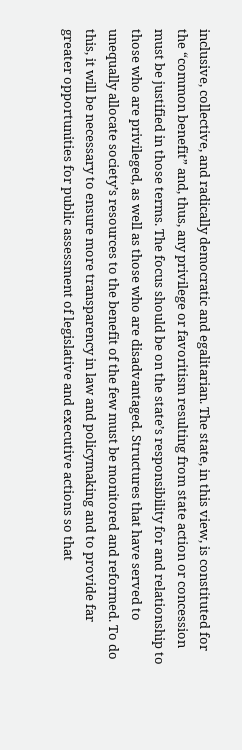inclusive, collective, and radically democratic and egalitarian. The state, in this view, is constituted for the “common benefit” and, thus, any privilege or favoritism resulting from state action or concession must be justified in those terms. The focus should be on the state’s responsibility for and relationship to those who are privileged, as well as those who are disadvantaged. Structures that have served to unequally allocate society’s resources to the benefit of the few must be monitored and reformed. To do this, it will be necessary to ensure more transparency in law and policymaking and to provide far greater opportunities for public assessment of legislative and executive actions so that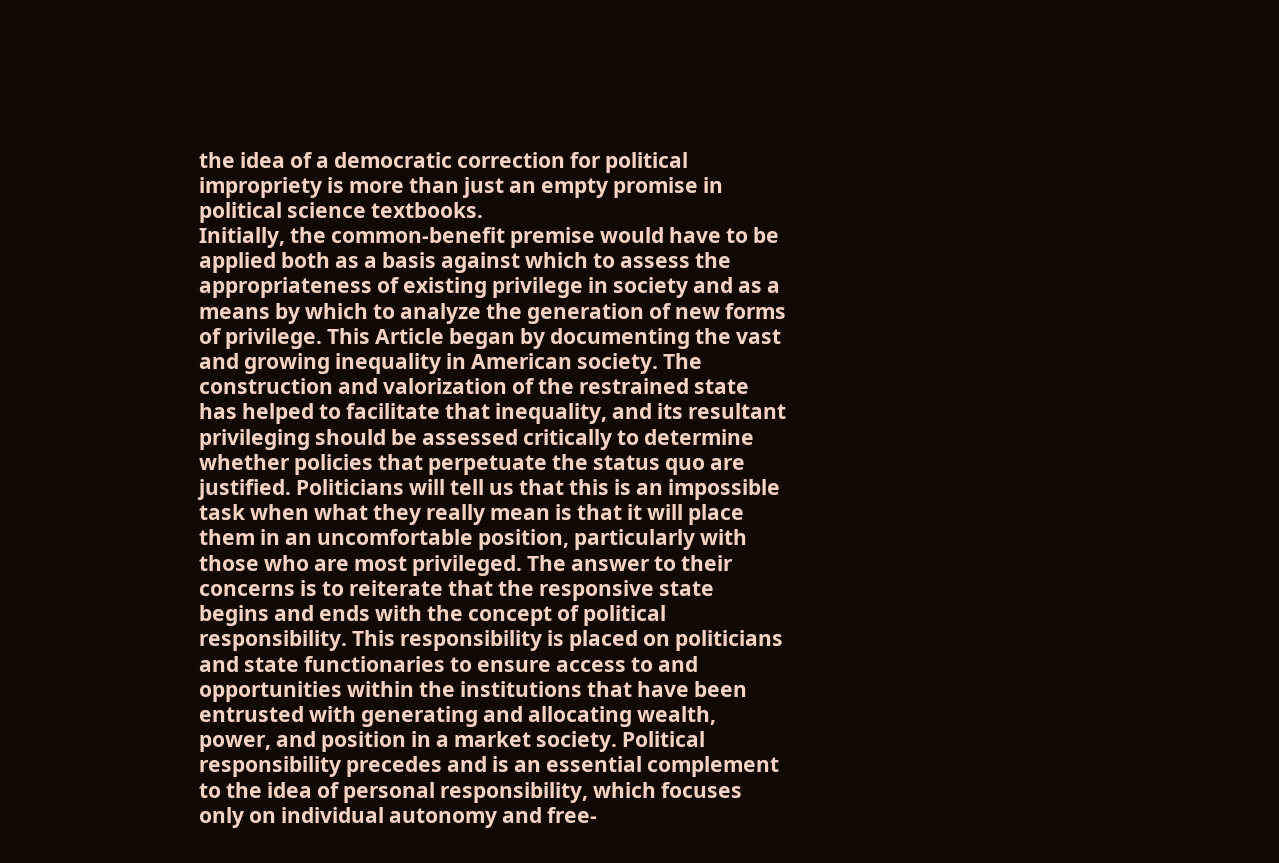the idea of a democratic correction for political impropriety is more than just an empty promise in political science textbooks.
Initially, the common-benefit premise would have to be applied both as a basis against which to assess the appropriateness of existing privilege in society and as a means by which to analyze the generation of new forms of privilege. This Article began by documenting the vast and growing inequality in American society. The construction and valorization of the restrained state has helped to facilitate that inequality, and its resultant privileging should be assessed critically to determine whether policies that perpetuate the status quo are justified. Politicians will tell us that this is an impossible task when what they really mean is that it will place them in an uncomfortable position, particularly with those who are most privileged. The answer to their concerns is to reiterate that the responsive state begins and ends with the concept of political responsibility. This responsibility is placed on politicians and state functionaries to ensure access to and opportunities within the institutions that have been entrusted with generating and allocating wealth, power, and position in a market society. Political responsibility precedes and is an essential complement to the idea of personal responsibility, which focuses only on individual autonomy and free-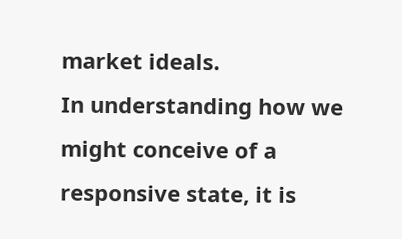market ideals.
In understanding how we might conceive of a responsive state, it is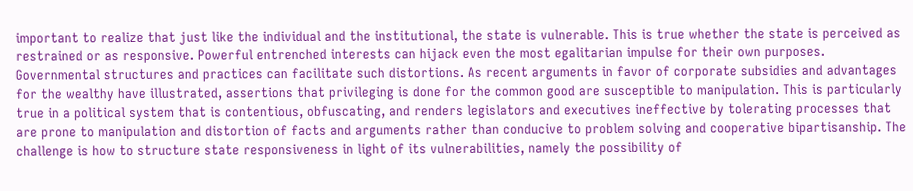important to realize that just like the individual and the institutional, the state is vulnerable. This is true whether the state is perceived as restrained or as responsive. Powerful entrenched interests can hijack even the most egalitarian impulse for their own purposes. Governmental structures and practices can facilitate such distortions. As recent arguments in favor of corporate subsidies and advantages for the wealthy have illustrated, assertions that privileging is done for the common good are susceptible to manipulation. This is particularly true in a political system that is contentious, obfuscating, and renders legislators and executives ineffective by tolerating processes that are prone to manipulation and distortion of facts and arguments rather than conducive to problem solving and cooperative bipartisanship. The challenge is how to structure state responsiveness in light of its vulnerabilities, namely the possibility of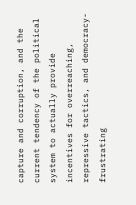capture and corruption, and the current tendency of the political system to actually provide incentives for overreaching, repressive tactics, and democracy-frustrating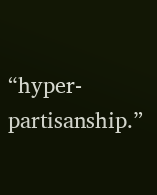“hyper-partisanship.”